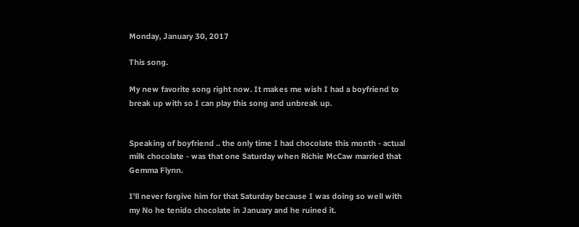Monday, January 30, 2017

This song.

My new favorite song right now. It makes me wish I had a boyfriend to break up with so I can play this song and unbreak up.


Speaking of boyfriend .. the only time I had chocolate this month - actual milk chocolate - was that one Saturday when Richie McCaw married that Gemma Flynn.

I'll never forgive him for that Saturday because I was doing so well with my No he tenido chocolate in January and he ruined it.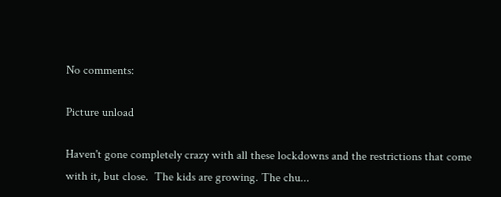No comments:

Picture unload

Haven't gone completely crazy with all these lockdowns and the restrictions that come with it, but close.  The kids are growing. The chu...